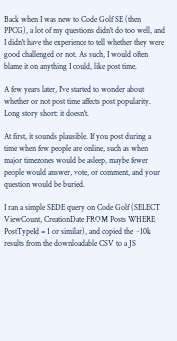Back when I was new to Code Golf SE (then PPCG), a lot of my questions didn't do too well, and I didn't have the experience to tell whether they were good challenged or not. As such, I would often blame it on anything I could, like post time.

A few years later, I've started to wonder about whether or not post time affects post popularity. Long story short: it doesn't.

At first, it sounds plausible. If you post during a time when few people are online, such as when major timezones would be asleep, maybe fewer people would answer, vote, or comment, and your question would be buried.

I ran a simple SEDE query on Code Golf (SELECT ViewCount, CreationDate FROM Posts WHERE PostTypeId = 1 or similar), and copied the ~10k results from the downloadable CSV to a JS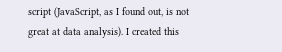script (JavaScript, as I found out, is not great at data analysis). I created this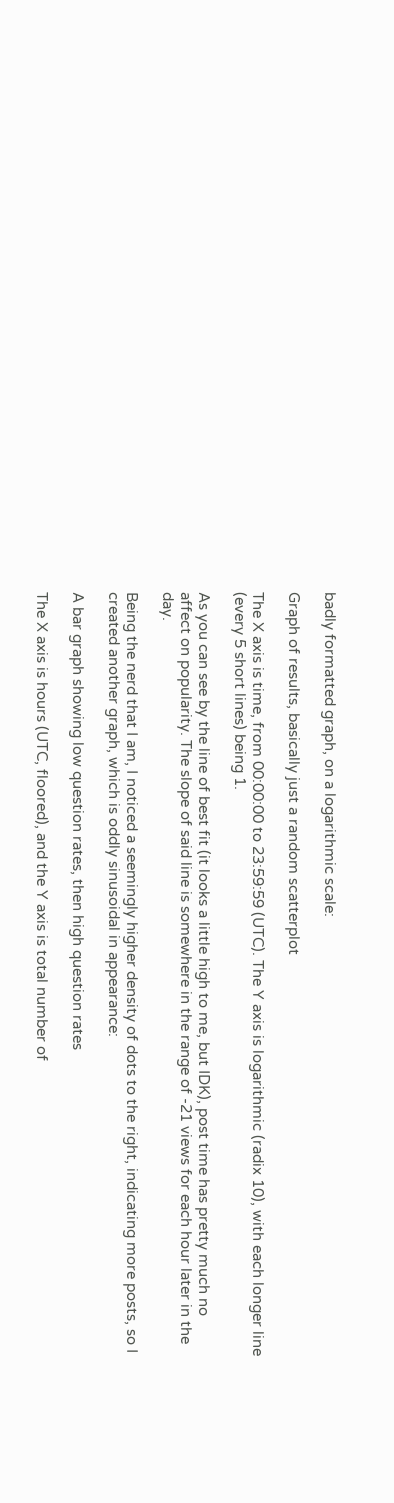badly formatted graph, on a logarithmic scale:

Graph of results, basically just a random scatterplot

The X axis is time, from 00:00:00 to 23:59:59 (UTC). The Y axis is logarithmic (radix 10), with each longer line (every 5 short lines) being 1.

As you can see by the line of best fit (it looks a little high to me, but IDK), post time has pretty much no affect on popularity. The slope of said line is somewhere in the range of -21 views for each hour later in the day.

Being the nerd that I am, I noticed a seemingly higher density of dots to the right, indicating more posts, so I created another graph, which is oddly sinusoidal in appearance:

A bar graph showing low question rates, then high question rates

The X axis is hours (UTC, floored), and the Y axis is total number of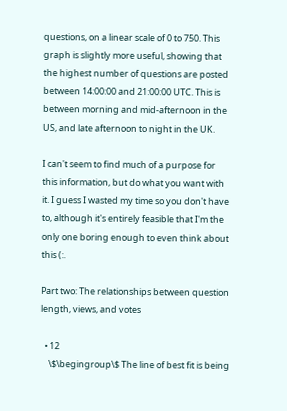questions, on a linear scale of 0 to 750. This graph is slightly more useful, showing that the highest number of questions are posted between 14:00:00 and 21:00:00 UTC. This is between morning and mid-afternoon in the US, and late afternoon to night in the UK.

I can't seem to find much of a purpose for this information, but do what you want with it. I guess I wasted my time so you don't have to, although it's entirely feasible that I'm the only one boring enough to even think about this (:.

Part two: The relationships between question length, views, and votes

  • 12
    \$\begingroup\$ The line of best fit is being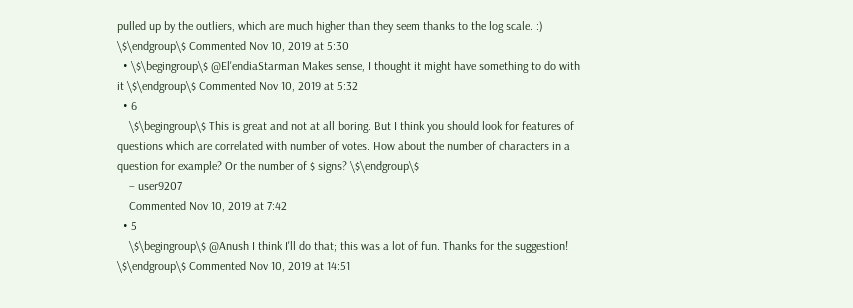pulled up by the outliers, which are much higher than they seem thanks to the log scale. :) \$\endgroup\$ Commented Nov 10, 2019 at 5:30
  • \$\begingroup\$ @El'endiaStarman Makes sense, I thought it might have something to do with it \$\endgroup\$ Commented Nov 10, 2019 at 5:32
  • 6
    \$\begingroup\$ This is great and not at all boring. But I think you should look for features of questions which are correlated with number of votes. How about the number of characters in a question for example? Or the number of $ signs? \$\endgroup\$
    – user9207
    Commented Nov 10, 2019 at 7:42
  • 5
    \$\begingroup\$ @Anush I think I'll do that; this was a lot of fun. Thanks for the suggestion! \$\endgroup\$ Commented Nov 10, 2019 at 14:51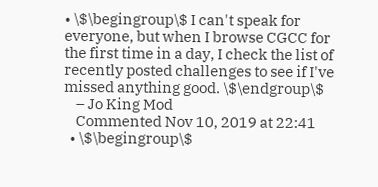• \$\begingroup\$ I can't speak for everyone, but when I browse CGCC for the first time in a day, I check the list of recently posted challenges to see if I've missed anything good. \$\endgroup\$
    – Jo King Mod
    Commented Nov 10, 2019 at 22:41
  • \$\begingroup\$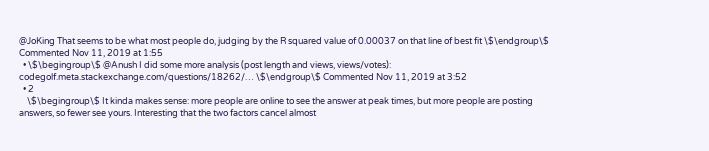@JoKing That seems to be what most people do, judging by the R squared value of 0.00037 on that line of best fit \$\endgroup\$ Commented Nov 11, 2019 at 1:55
  • \$\begingroup\$ @Anush I did some more analysis (post length and views, views/votes): codegolf.meta.stackexchange.com/questions/18262/… \$\endgroup\$ Commented Nov 11, 2019 at 3:52
  • 2
    \$\begingroup\$ It kinda makes sense: more people are online to see the answer at peak times, but more people are posting answers, so fewer see yours. Interesting that the two factors cancel almost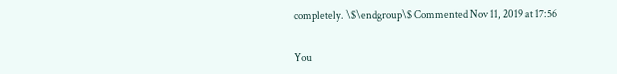completely. \$\endgroup\$ Commented Nov 11, 2019 at 17:56


You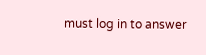must log in to answer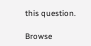this question.

Browse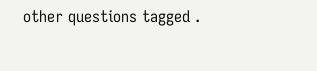other questions tagged .